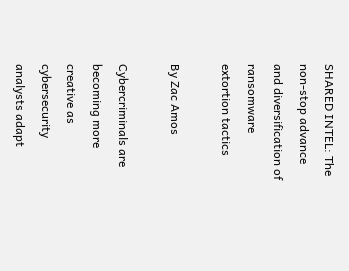SHARED INTEL: The non-stop advance and diversification of ransomware extortion tactics

By Zac Amos

Cybercriminals are becoming more creative as cybersecurity analysts adapt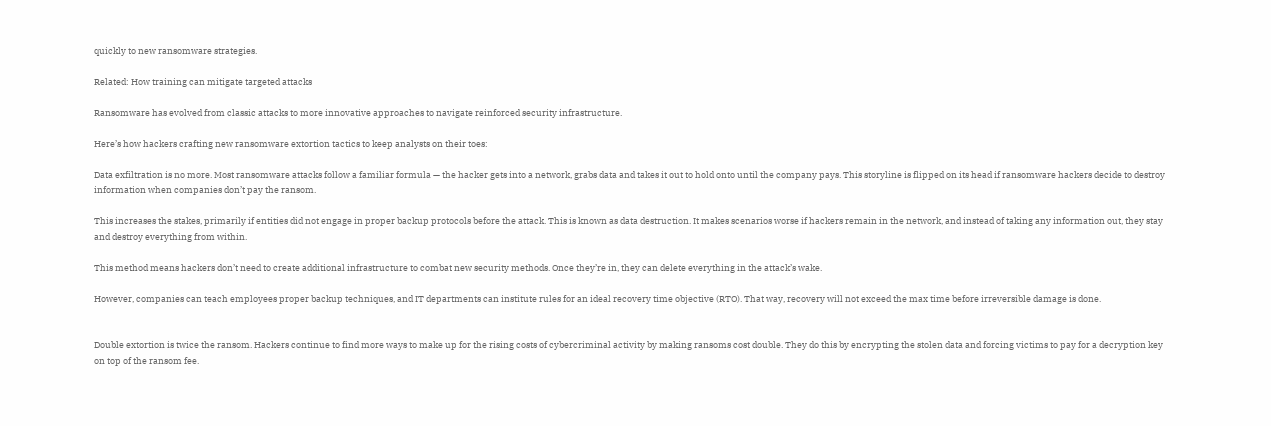quickly to new ransomware strategies.

Related: How training can mitigate targeted attacks

Ransomware has evolved from classic attacks to more innovative approaches to navigate reinforced security infrastructure.

Here’s how hackers crafting new ransomware extortion tactics to keep analysts on their toes:

Data exfiltration is no more. Most ransomware attacks follow a familiar formula — the hacker gets into a network, grabs data and takes it out to hold onto until the company pays. This storyline is flipped on its head if ransomware hackers decide to destroy information when companies don’t pay the ransom.

This increases the stakes, primarily if entities did not engage in proper backup protocols before the attack. This is known as data destruction. It makes scenarios worse if hackers remain in the network, and instead of taking any information out, they stay and destroy everything from within.

This method means hackers don’t need to create additional infrastructure to combat new security methods. Once they’re in, they can delete everything in the attack’s wake.

However, companies can teach employees proper backup techniques, and IT departments can institute rules for an ideal recovery time objective (RTO). That way, recovery will not exceed the max time before irreversible damage is done.


Double extortion is twice the ransom. Hackers continue to find more ways to make up for the rising costs of cybercriminal activity by making ransoms cost double. They do this by encrypting the stolen data and forcing victims to pay for a decryption key on top of the ransom fee.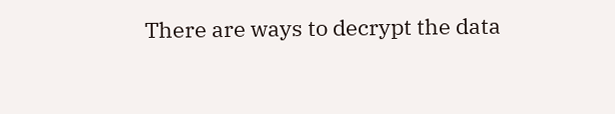There are ways to decrypt the data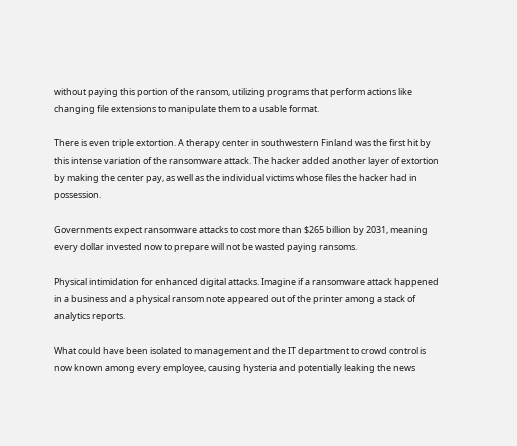without paying this portion of the ransom, utilizing programs that perform actions like changing file extensions to manipulate them to a usable format.

There is even triple extortion. A therapy center in southwestern Finland was the first hit by this intense variation of the ransomware attack. The hacker added another layer of extortion by making the center pay, as well as the individual victims whose files the hacker had in possession.

Governments expect ransomware attacks to cost more than $265 billion by 2031, meaning every dollar invested now to prepare will not be wasted paying ransoms.

Physical intimidation for enhanced digital attacks. Imagine if a ransomware attack happened in a business and a physical ransom note appeared out of the printer among a stack of analytics reports.

What could have been isolated to management and the IT department to crowd control is now known among every employee, causing hysteria and potentially leaking the news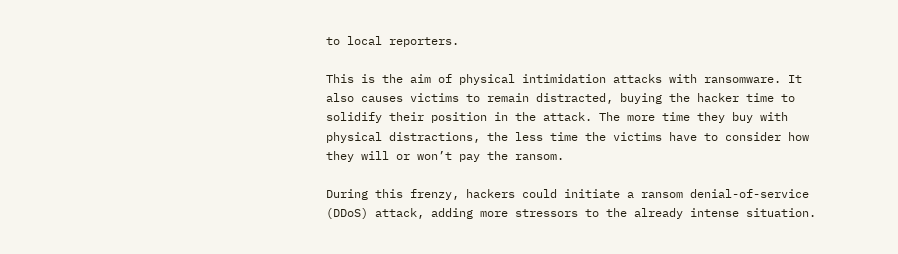to local reporters.

This is the aim of physical intimidation attacks with ransomware. It also causes victims to remain distracted, buying the hacker time to solidify their position in the attack. The more time they buy with physical distractions, the less time the victims have to consider how they will or won’t pay the ransom.

During this frenzy, hackers could initiate a ransom denial-of-service (DDoS) attack, adding more stressors to the already intense situation.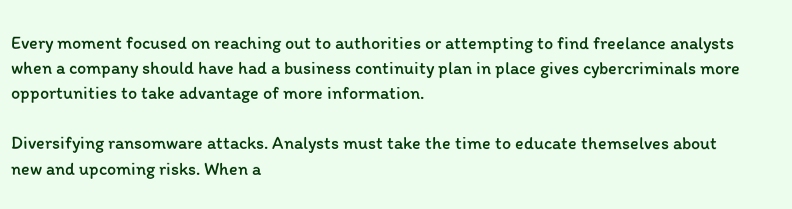Every moment focused on reaching out to authorities or attempting to find freelance analysts when a company should have had a business continuity plan in place gives cybercriminals more opportunities to take advantage of more information.

Diversifying ransomware attacks. Analysts must take the time to educate themselves about new and upcoming risks. When a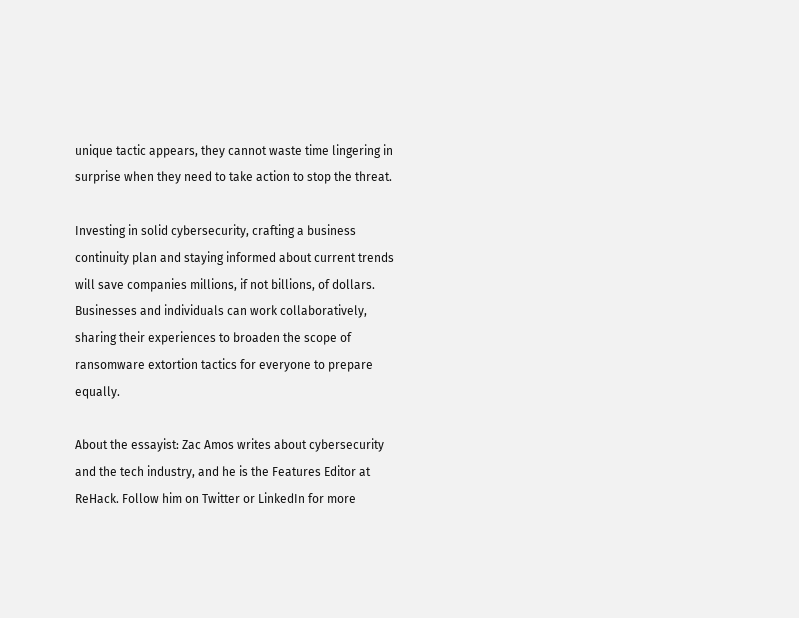unique tactic appears, they cannot waste time lingering in surprise when they need to take action to stop the threat.

Investing in solid cybersecurity, crafting a business continuity plan and staying informed about current trends will save companies millions, if not billions, of dollars. Businesses and individuals can work collaboratively, sharing their experiences to broaden the scope of ransomware extortion tactics for everyone to prepare equally.

About the essayist: Zac Amos writes about cybersecurity and the tech industry, and he is the Features Editor at ReHack. Follow him on Twitter or LinkedIn for more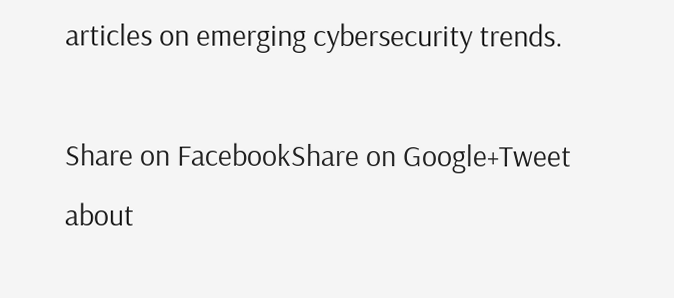articles on emerging cybersecurity trends.

Share on FacebookShare on Google+Tweet about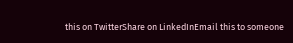this on TwitterShare on LinkedInEmail this to someone